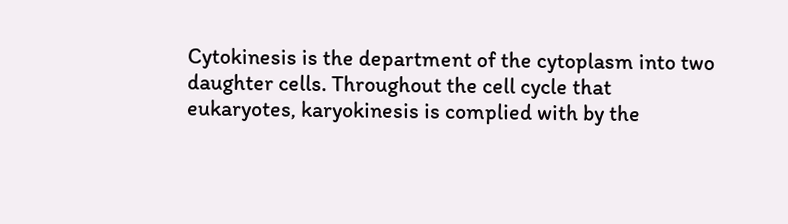Cytokinesis is the department of the cytoplasm into two daughter cells. Throughout the cell cycle that eukaryotes, karyokinesis is complied with by the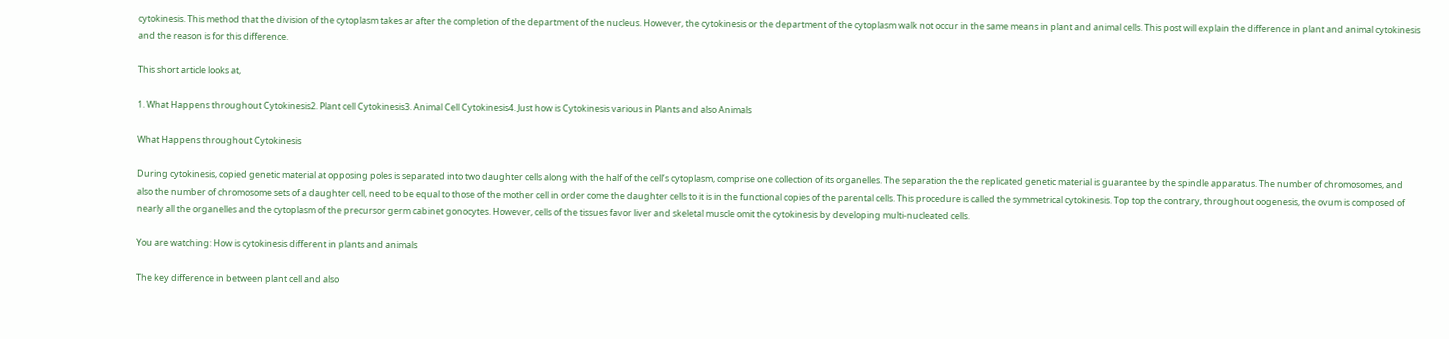cytokinesis. This method that the division of the cytoplasm takes ar after the completion of the department of the nucleus. However, the cytokinesis or the department of the cytoplasm walk not occur in the same means in plant and animal cells. This post will explain the difference in plant and animal cytokinesis and the reason is for this difference.

This short article looks at,

1. What Happens throughout Cytokinesis2. Plant cell Cytokinesis3. Animal Cell Cytokinesis4. Just how is Cytokinesis various in Plants and also Animals

What Happens throughout Cytokinesis

During cytokinesis, copied genetic material at opposing poles is separated into two daughter cells along with the half of the cell’s cytoplasm, comprise one collection of its organelles. The separation the the replicated genetic material is guarantee by the spindle apparatus. The number of chromosomes, and also the number of chromosome sets of a daughter cell, need to be equal to those of the mother cell in order come the daughter cells to it is in the functional copies of the parental cells. This procedure is called the symmetrical cytokinesis. Top top the contrary, throughout oogenesis, the ovum is composed of nearly all the organelles and the cytoplasm of the precursor germ cabinet gonocytes. However, cells of the tissues favor liver and skeletal muscle omit the cytokinesis by developing multi-nucleated cells.

You are watching: How is cytokinesis different in plants and animals

The key difference in between plant cell and also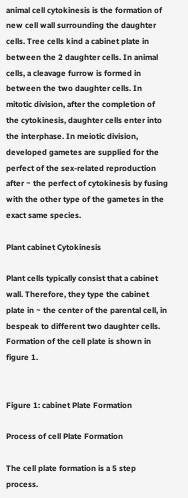animal cell cytokinesis is the formation of new cell wall surrounding the daughter cells. Tree cells kind a cabinet plate in between the 2 daughter cells. In animal cells, a cleavage furrow is formed in between the two daughter cells. In mitotic division, after the completion of the cytokinesis, daughter cells enter into the interphase. In meiotic division, developed gametes are supplied for the perfect of the sex-related reproduction after ~ the perfect of cytokinesis by fusing with the other type of the gametes in the exact same species.

Plant cabinet Cytokinesis

Plant cells typically consist that a cabinet wall. Therefore, they type the cabinet plate in ~ the center of the parental cell, in bespeak to different two daughter cells. Formation of the cell plate is shown in figure 1.


Figure 1: cabinet Plate Formation

Process of cell Plate Formation

The cell plate formation is a 5 step process.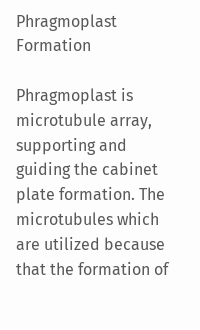Phragmoplast Formation

Phragmoplast is microtubule array, supporting and guiding the cabinet plate formation. The microtubules which are utilized because that the formation of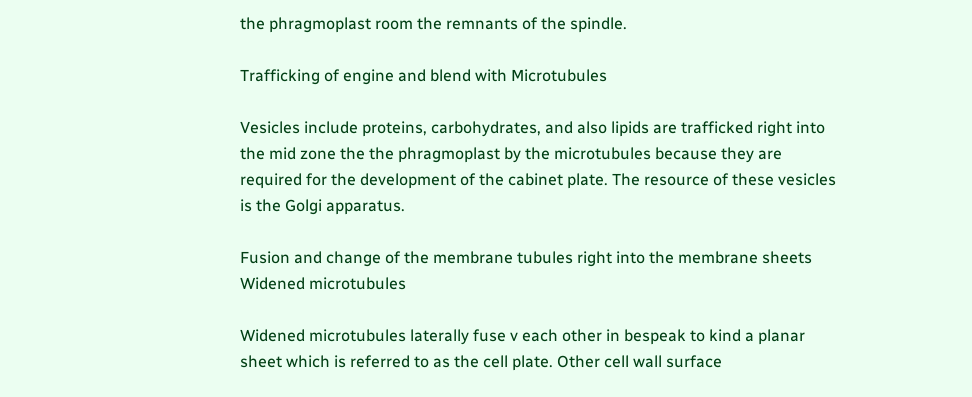the phragmoplast room the remnants of the spindle.

Trafficking of engine and blend with Microtubules

Vesicles include proteins, carbohydrates, and also lipids are trafficked right into the mid zone the the phragmoplast by the microtubules because they are required for the development of the cabinet plate. The resource of these vesicles is the Golgi apparatus.

Fusion and change of the membrane tubules right into the membrane sheets Widened microtubules

Widened microtubules laterally fuse v each other in bespeak to kind a planar sheet which is referred to as the cell plate. Other cell wall surface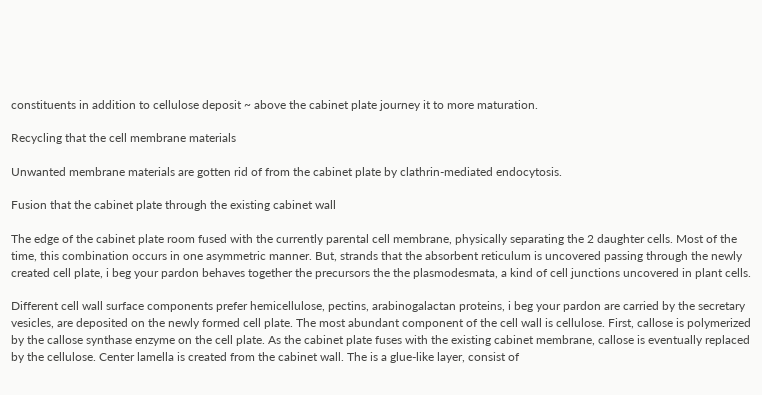constituents in addition to cellulose deposit ~ above the cabinet plate journey it to more maturation.

Recycling that the cell membrane materials

Unwanted membrane materials are gotten rid of from the cabinet plate by clathrin-mediated endocytosis.

Fusion that the cabinet plate through the existing cabinet wall

The edge of the cabinet plate room fused with the currently parental cell membrane, physically separating the 2 daughter cells. Most of the time, this combination occurs in one asymmetric manner. But, strands that the absorbent reticulum is uncovered passing through the newly created cell plate, i beg your pardon behaves together the precursors the the plasmodesmata, a kind of cell junctions uncovered in plant cells.

Different cell wall surface components prefer hemicellulose, pectins, arabinogalactan proteins, i beg your pardon are carried by the secretary vesicles, are deposited on the newly formed cell plate. The most abundant component of the cell wall is cellulose. First, callose is polymerized by the callose synthase enzyme on the cell plate. As the cabinet plate fuses with the existing cabinet membrane, callose is eventually replaced by the cellulose. Center lamella is created from the cabinet wall. The is a glue-like layer, consist of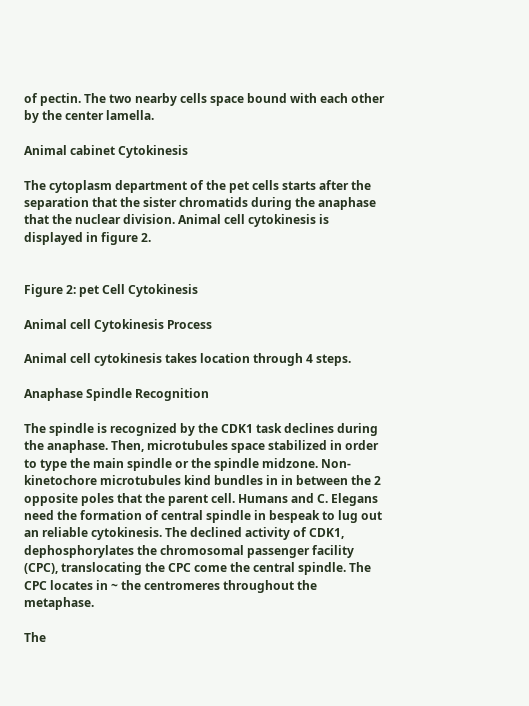of pectin. The two nearby cells space bound with each other by the center lamella.

Animal cabinet Cytokinesis

The cytoplasm department of the pet cells starts after the separation that the sister chromatids during the anaphase that the nuclear division. Animal cell cytokinesis is displayed in figure 2.


Figure 2: pet Cell Cytokinesis

Animal cell Cytokinesis Process

Animal cell cytokinesis takes location through 4 steps.

Anaphase Spindle Recognition

The spindle is recognized by the CDK1 task declines during the anaphase. Then, microtubules space stabilized in order to type the main spindle or the spindle midzone. Non-kinetochore microtubules kind bundles in in between the 2 opposite poles that the parent cell. Humans and C. Elegans need the formation of central spindle in bespeak to lug out an reliable cytokinesis. The declined activity of CDK1, dephosphorylates the chromosomal passenger facility (CPC), translocating the CPC come the central spindle. The CPC locates in ~ the centromeres throughout the metaphase.

The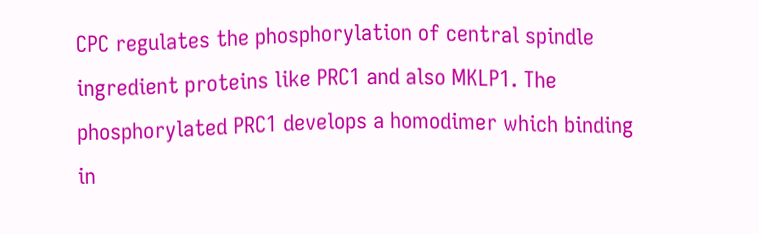CPC regulates the phosphorylation of central spindle ingredient proteins like PRC1 and also MKLP1. The phosphorylated PRC1 develops a homodimer which binding in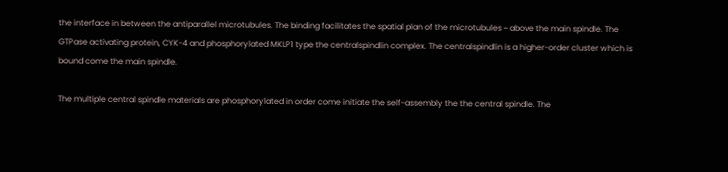the interface in between the antiparallel microtubules. The binding facilitates the spatial plan of the microtubules ~ above the main spindle. The GTPase activating protein, CYK-4 and phosphorylated MKLP1 type the centralspindlin complex. The centralspindlin is a higher-order cluster which is bound come the main spindle.

The multiple central spindle materials are phosphorylated in order come initiate the self-assembly the the central spindle. The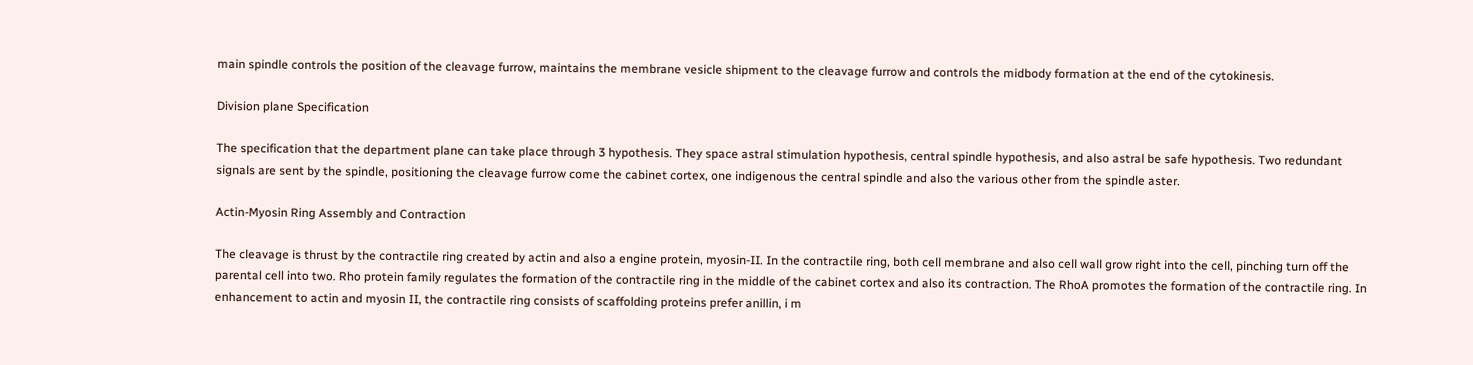main spindle controls the position of the cleavage furrow, maintains the membrane vesicle shipment to the cleavage furrow and controls the midbody formation at the end of the cytokinesis.

Division plane Specification

The specification that the department plane can take place through 3 hypothesis. They space astral stimulation hypothesis, central spindle hypothesis, and also astral be safe hypothesis. Two redundant signals are sent by the spindle, positioning the cleavage furrow come the cabinet cortex, one indigenous the central spindle and also the various other from the spindle aster.

Actin-Myosin Ring Assembly and Contraction

The cleavage is thrust by the contractile ring created by actin and also a engine protein, myosin-II. In the contractile ring, both cell membrane and also cell wall grow right into the cell, pinching turn off the parental cell into two. Rho protein family regulates the formation of the contractile ring in the middle of the cabinet cortex and also its contraction. The RhoA promotes the formation of the contractile ring. In enhancement to actin and myosin II, the contractile ring consists of scaffolding proteins prefer anillin, i m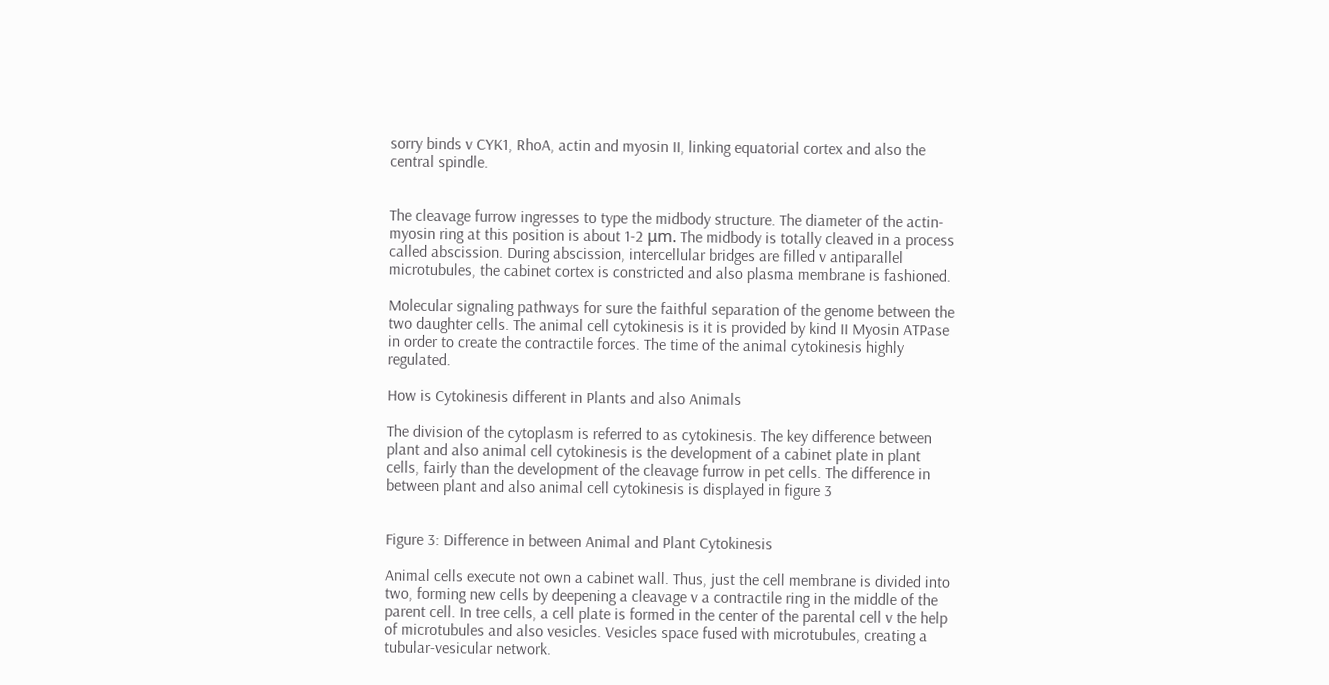sorry binds v CYK1, RhoA, actin and myosin II, linking equatorial cortex and also the central spindle.


The cleavage furrow ingresses to type the midbody structure. The diameter of the actin-myosin ring at this position is about 1-2 μm. The midbody is totally cleaved in a process called abscission. During abscission, intercellular bridges are filled v antiparallel microtubules, the cabinet cortex is constricted and also plasma membrane is fashioned.

Molecular signaling pathways for sure the faithful separation of the genome between the two daughter cells. The animal cell cytokinesis is it is provided by kind II Myosin ATPase in order to create the contractile forces. The time of the animal cytokinesis highly regulated.

How is Cytokinesis different in Plants and also Animals

The division of the cytoplasm is referred to as cytokinesis. The key difference between plant and also animal cell cytokinesis is the development of a cabinet plate in plant cells, fairly than the development of the cleavage furrow in pet cells. The difference in between plant and also animal cell cytokinesis is displayed in figure 3


Figure 3: Difference in between Animal and Plant Cytokinesis

Animal cells execute not own a cabinet wall. Thus, just the cell membrane is divided into two, forming new cells by deepening a cleavage v a contractile ring in the middle of the parent cell. In tree cells, a cell plate is formed in the center of the parental cell v the help of microtubules and also vesicles. Vesicles space fused with microtubules, creating a tubular-vesicular network.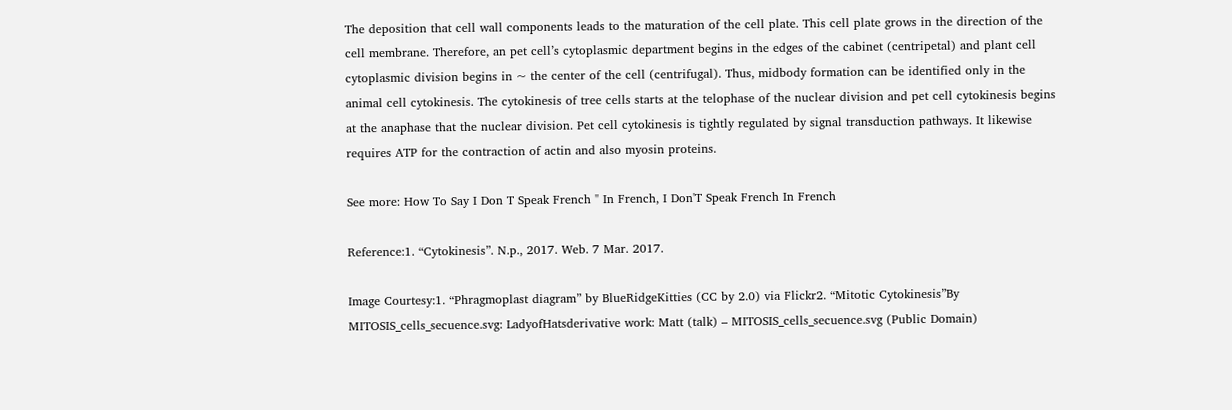The deposition that cell wall components leads to the maturation of the cell plate. This cell plate grows in the direction of the cell membrane. Therefore, an pet cell’s cytoplasmic department begins in the edges of the cabinet (centripetal) and plant cell cytoplasmic division begins in ~ the center of the cell (centrifugal). Thus, midbody formation can be identified only in the animal cell cytokinesis. The cytokinesis of tree cells starts at the telophase of the nuclear division and pet cell cytokinesis begins at the anaphase that the nuclear division. Pet cell cytokinesis is tightly regulated by signal transduction pathways. It likewise requires ATP for the contraction of actin and also myosin proteins.

See more: How To Say I Don T Speak French " In French, I Don'T Speak French In French

Reference:1. “Cytokinesis”. N.p., 2017. Web. 7 Mar. 2017.

Image Courtesy:1. “Phragmoplast diagram” by BlueRidgeKitties (CC by 2.0) via Flickr2. “Mitotic Cytokinesis”By MITOSIS_cells_secuence.svg: LadyofHatsderivative work: Matt (talk) – MITOSIS_cells_secuence.svg (Public Domain)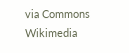via Commons Wikimedia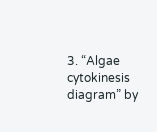3. “Algae cytokinesis diagram” by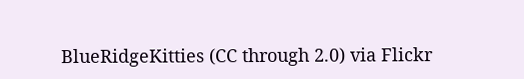BlueRidgeKitties (CC through 2.0) via Flickr